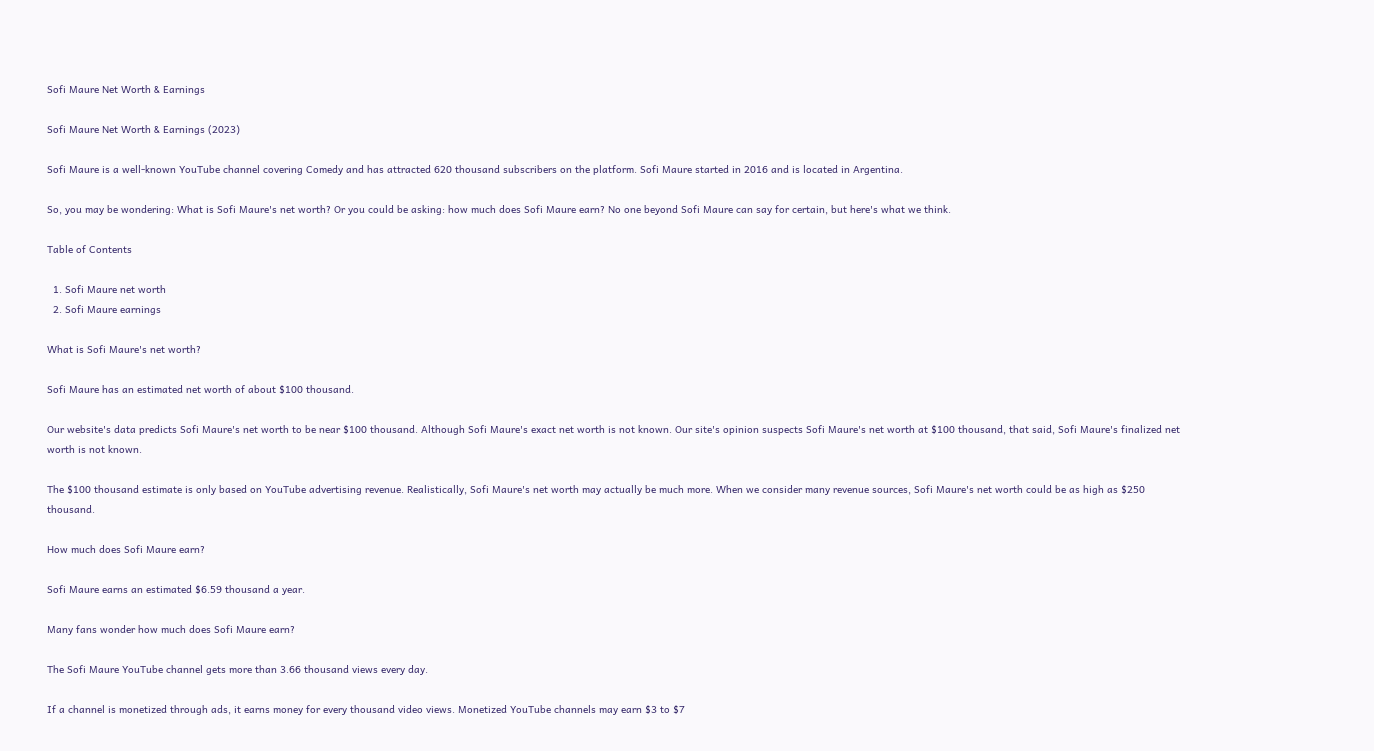Sofi Maure Net Worth & Earnings

Sofi Maure Net Worth & Earnings (2023)

Sofi Maure is a well-known YouTube channel covering Comedy and has attracted 620 thousand subscribers on the platform. Sofi Maure started in 2016 and is located in Argentina.

So, you may be wondering: What is Sofi Maure's net worth? Or you could be asking: how much does Sofi Maure earn? No one beyond Sofi Maure can say for certain, but here's what we think.

Table of Contents

  1. Sofi Maure net worth
  2. Sofi Maure earnings

What is Sofi Maure's net worth?

Sofi Maure has an estimated net worth of about $100 thousand.

Our website's data predicts Sofi Maure's net worth to be near $100 thousand. Although Sofi Maure's exact net worth is not known. Our site's opinion suspects Sofi Maure's net worth at $100 thousand, that said, Sofi Maure's finalized net worth is not known.

The $100 thousand estimate is only based on YouTube advertising revenue. Realistically, Sofi Maure's net worth may actually be much more. When we consider many revenue sources, Sofi Maure's net worth could be as high as $250 thousand.

How much does Sofi Maure earn?

Sofi Maure earns an estimated $6.59 thousand a year.

Many fans wonder how much does Sofi Maure earn?

The Sofi Maure YouTube channel gets more than 3.66 thousand views every day.

If a channel is monetized through ads, it earns money for every thousand video views. Monetized YouTube channels may earn $3 to $7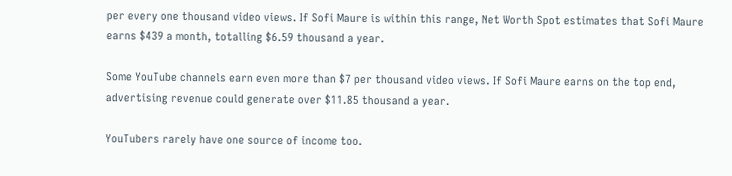per every one thousand video views. If Sofi Maure is within this range, Net Worth Spot estimates that Sofi Maure earns $439 a month, totalling $6.59 thousand a year.

Some YouTube channels earn even more than $7 per thousand video views. If Sofi Maure earns on the top end, advertising revenue could generate over $11.85 thousand a year.

YouTubers rarely have one source of income too.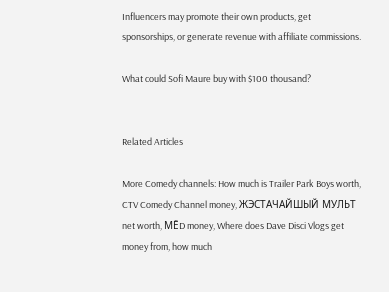Influencers may promote their own products, get sponsorships, or generate revenue with affiliate commissions.

What could Sofi Maure buy with $100 thousand?


Related Articles

More Comedy channels: How much is Trailer Park Boys worth, CTV Comedy Channel money, ЖЭСТАЧАЙШЫЙ МУЛЬТ net worth, МЁD money, Where does Dave Disci Vlogs get money from, how much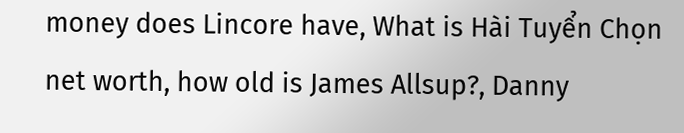money does Lincore have, What is Hài Tuyển Chọn net worth, how old is James Allsup?, Danny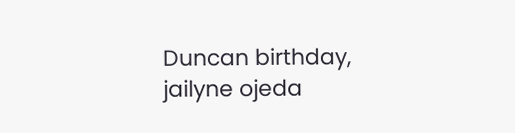Duncan birthday, jailyne ojeda